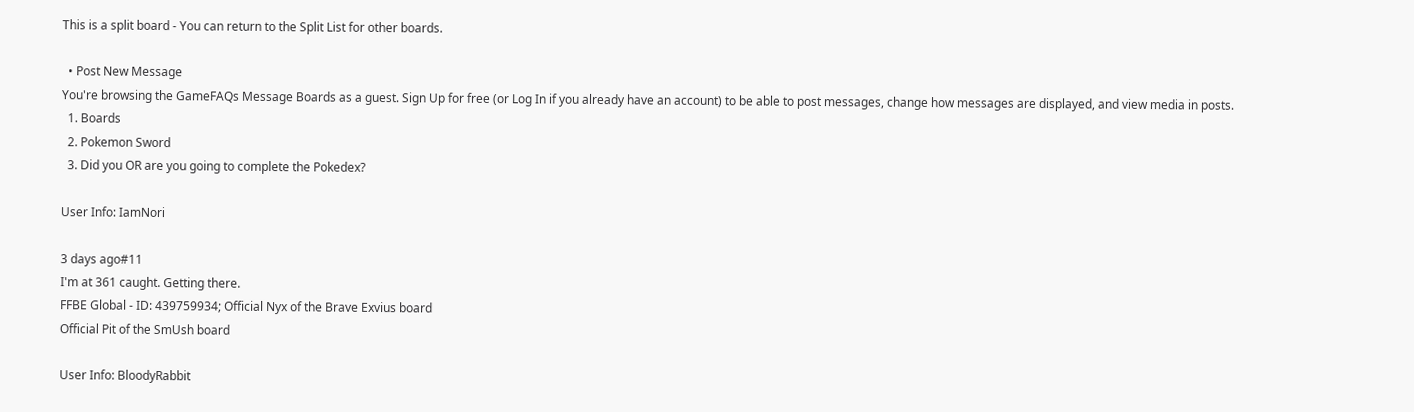This is a split board - You can return to the Split List for other boards.

  • Post New Message
You're browsing the GameFAQs Message Boards as a guest. Sign Up for free (or Log In if you already have an account) to be able to post messages, change how messages are displayed, and view media in posts.
  1. Boards
  2. Pokemon Sword
  3. Did you OR are you going to complete the Pokedex?

User Info: IamNori

3 days ago#11
I'm at 361 caught. Getting there.
FFBE Global - ID: 439759934; Official Nyx of the Brave Exvius board
Official Pit of the SmUsh board

User Info: BloodyRabbit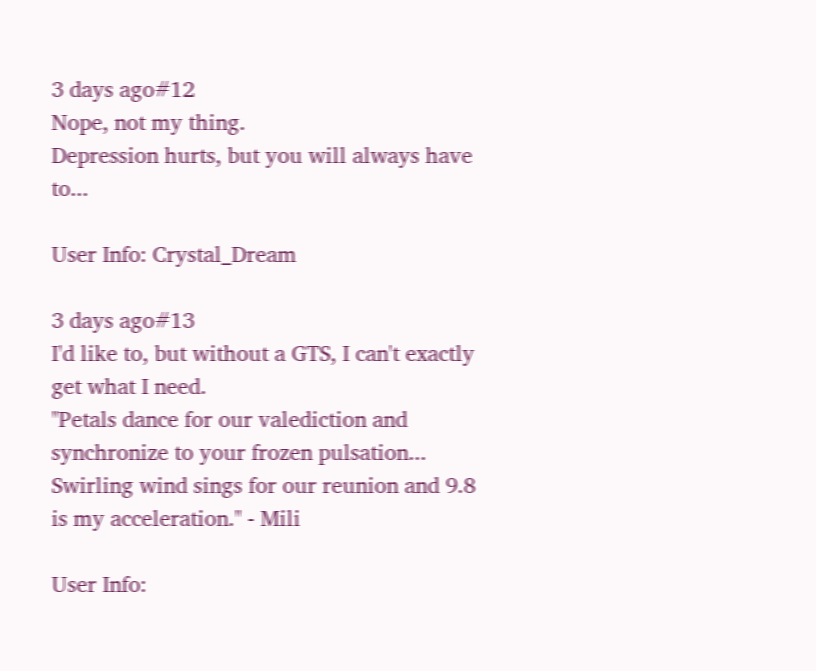3 days ago#12
Nope, not my thing.
Depression hurts, but you will always have to...

User Info: Crystal_Dream

3 days ago#13
I'd like to, but without a GTS, I can't exactly get what I need.
"Petals dance for our valediction and synchronize to your frozen pulsation...
Swirling wind sings for our reunion and 9.8 is my acceleration." - Mili

User Info: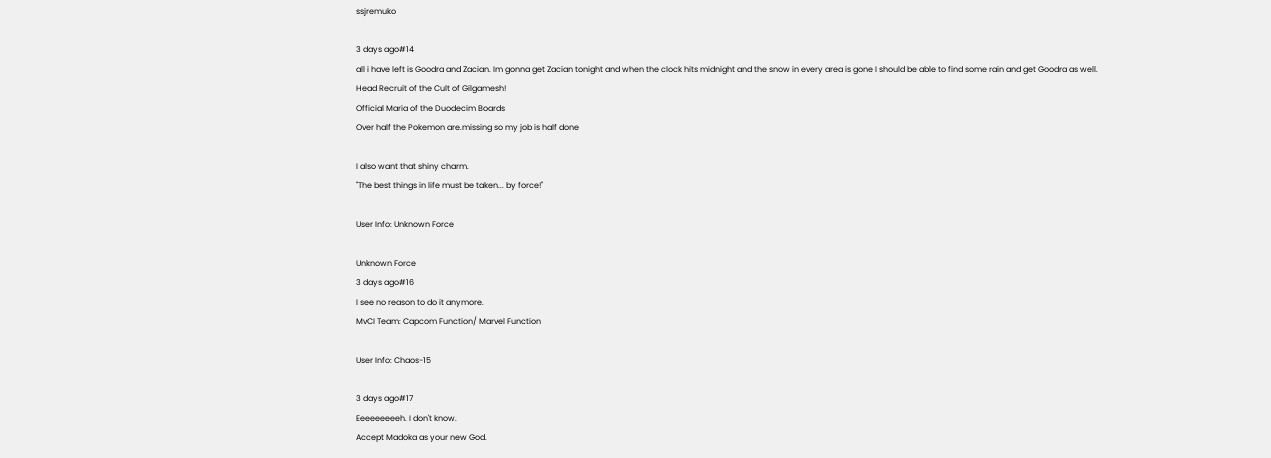ssjremuko

3 days ago#14
all i have left is Goodra and Zacian. Im gonna get Zacian tonight and when the clock hits midnight and the snow in every area is gone I should be able to find some rain and get Goodra as well.
Head Recruit of the Cult of Gilgamesh!
Official Maria of the Duodecim Boards
Over half the Pokemon are.missing so my job is half done

I also want that shiny charm.
"The best things in life must be taken... by force!"

User Info: Unknown Force

Unknown Force
3 days ago#16
I see no reason to do it anymore.
MvCI Team: Capcom Function/ Marvel Function

User Info: Chaos-15

3 days ago#17
Eeeeeeeeeh. I don't know.
Accept Madoka as your new God.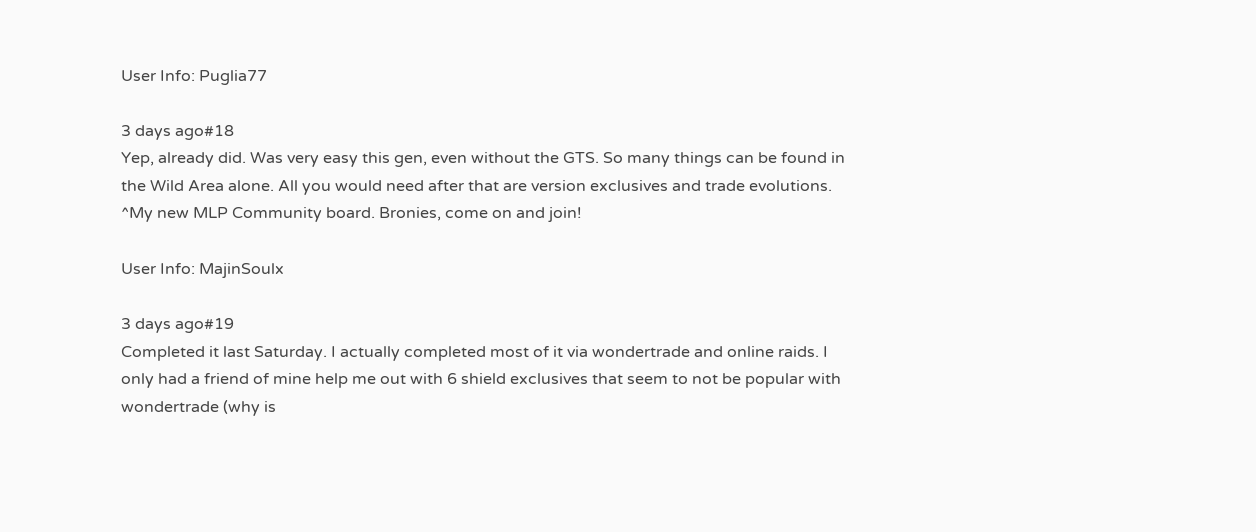User Info: Puglia77

3 days ago#18
Yep, already did. Was very easy this gen, even without the GTS. So many things can be found in the Wild Area alone. All you would need after that are version exclusives and trade evolutions.
^My new MLP Community board. Bronies, come on and join!

User Info: MajinSoulx

3 days ago#19
Completed it last Saturday. I actually completed most of it via wondertrade and online raids. I only had a friend of mine help me out with 6 shield exclusives that seem to not be popular with wondertrade (why is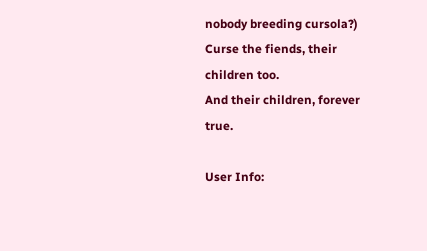nobody breeding cursola?)
Curse the fiends, their children too.
And their children, forever true.

User Info: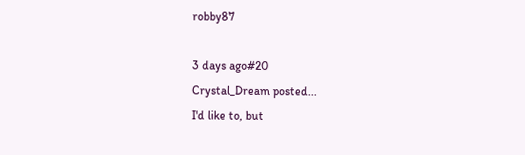robby87

3 days ago#20
Crystal_Dream posted...
I'd like to, but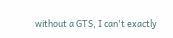without a GTS, I can't exactly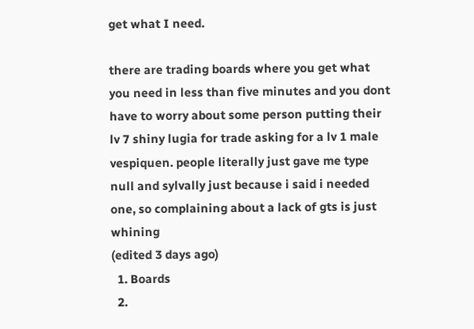get what I need.

there are trading boards where you get what you need in less than five minutes and you dont have to worry about some person putting their lv 7 shiny lugia for trade asking for a lv 1 male vespiquen. people literally just gave me type null and sylvally just because i said i needed one, so complaining about a lack of gts is just whining
(edited 3 days ago)
  1. Boards
  2.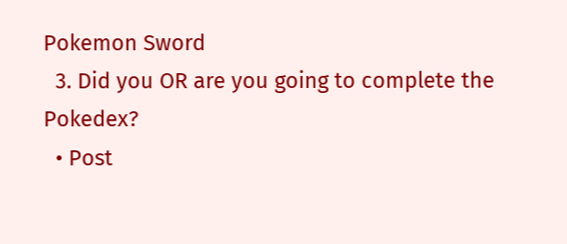Pokemon Sword
  3. Did you OR are you going to complete the Pokedex?
  • Post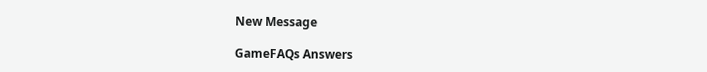New Message

GameFAQs Answers